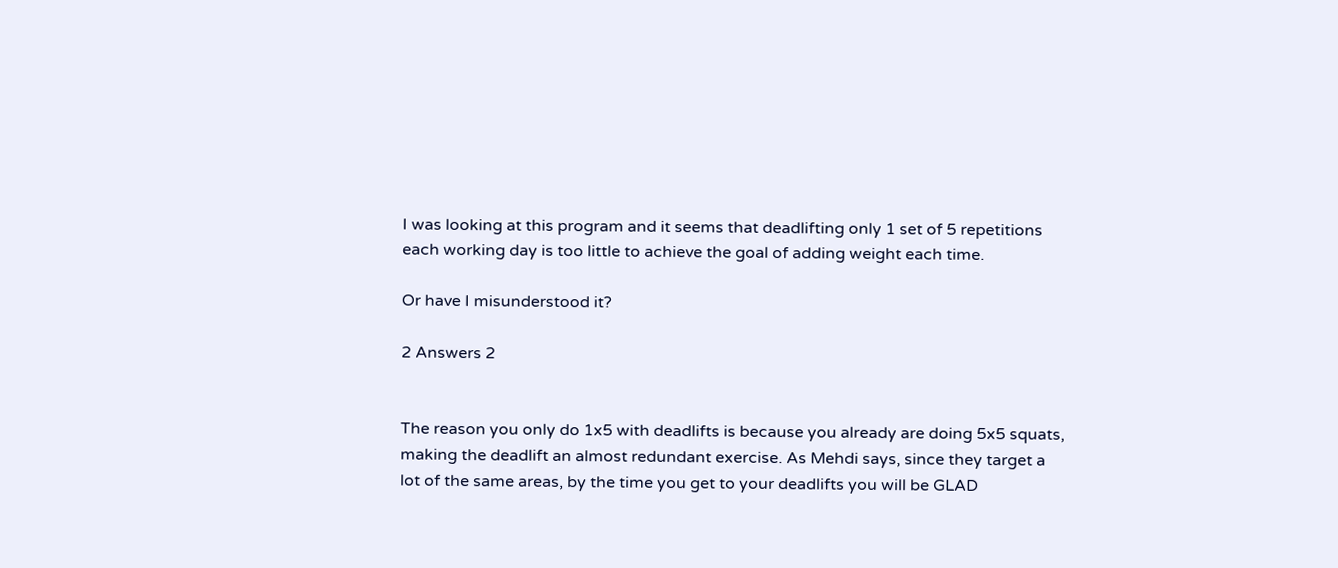I was looking at this program and it seems that deadlifting only 1 set of 5 repetitions each working day is too little to achieve the goal of adding weight each time.

Or have I misunderstood it?

2 Answers 2


The reason you only do 1x5 with deadlifts is because you already are doing 5x5 squats, making the deadlift an almost redundant exercise. As Mehdi says, since they target a lot of the same areas, by the time you get to your deadlifts you will be GLAD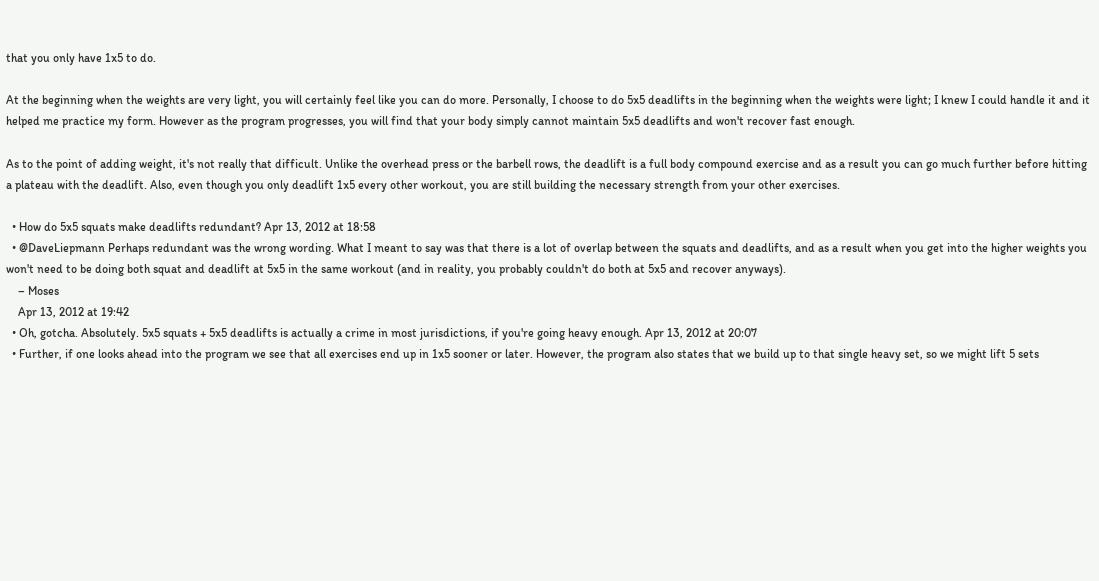that you only have 1x5 to do.

At the beginning when the weights are very light, you will certainly feel like you can do more. Personally, I choose to do 5x5 deadlifts in the beginning when the weights were light; I knew I could handle it and it helped me practice my form. However as the program progresses, you will find that your body simply cannot maintain 5x5 deadlifts and won't recover fast enough.

As to the point of adding weight, it's not really that difficult. Unlike the overhead press or the barbell rows, the deadlift is a full body compound exercise and as a result you can go much further before hitting a plateau with the deadlift. Also, even though you only deadlift 1x5 every other workout, you are still building the necessary strength from your other exercises.

  • How do 5x5 squats make deadlifts redundant? Apr 13, 2012 at 18:58
  • @DaveLiepmann Perhaps redundant was the wrong wording. What I meant to say was that there is a lot of overlap between the squats and deadlifts, and as a result when you get into the higher weights you won't need to be doing both squat and deadlift at 5x5 in the same workout (and in reality, you probably couldn't do both at 5x5 and recover anyways).
    – Moses
    Apr 13, 2012 at 19:42
  • Oh, gotcha. Absolutely. 5x5 squats + 5x5 deadlifts is actually a crime in most jurisdictions, if you're going heavy enough. Apr 13, 2012 at 20:07
  • Further, if one looks ahead into the program we see that all exercises end up in 1x5 sooner or later. However, the program also states that we build up to that single heavy set, so we might lift 5 sets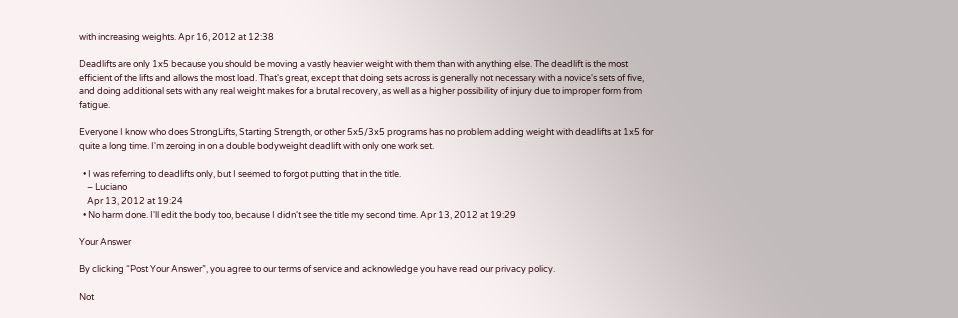with increasing weights. Apr 16, 2012 at 12:38

Deadlifts are only 1x5 because you should be moving a vastly heavier weight with them than with anything else. The deadlift is the most efficient of the lifts and allows the most load. That's great, except that doing sets across is generally not necessary with a novice's sets of five, and doing additional sets with any real weight makes for a brutal recovery, as well as a higher possibility of injury due to improper form from fatigue.

Everyone I know who does StrongLifts, Starting Strength, or other 5x5/3x5 programs has no problem adding weight with deadlifts at 1x5 for quite a long time. I'm zeroing in on a double bodyweight deadlift with only one work set.

  • I was referring to deadlifts only, but I seemed to forgot putting that in the title.
    – Luciano
    Apr 13, 2012 at 19:24
  • No harm done. I'll edit the body too, because I didn't see the title my second time. Apr 13, 2012 at 19:29

Your Answer

By clicking “Post Your Answer”, you agree to our terms of service and acknowledge you have read our privacy policy.

Not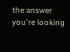the answer you're looking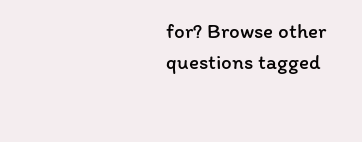for? Browse other questions tagged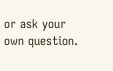or ask your own question.